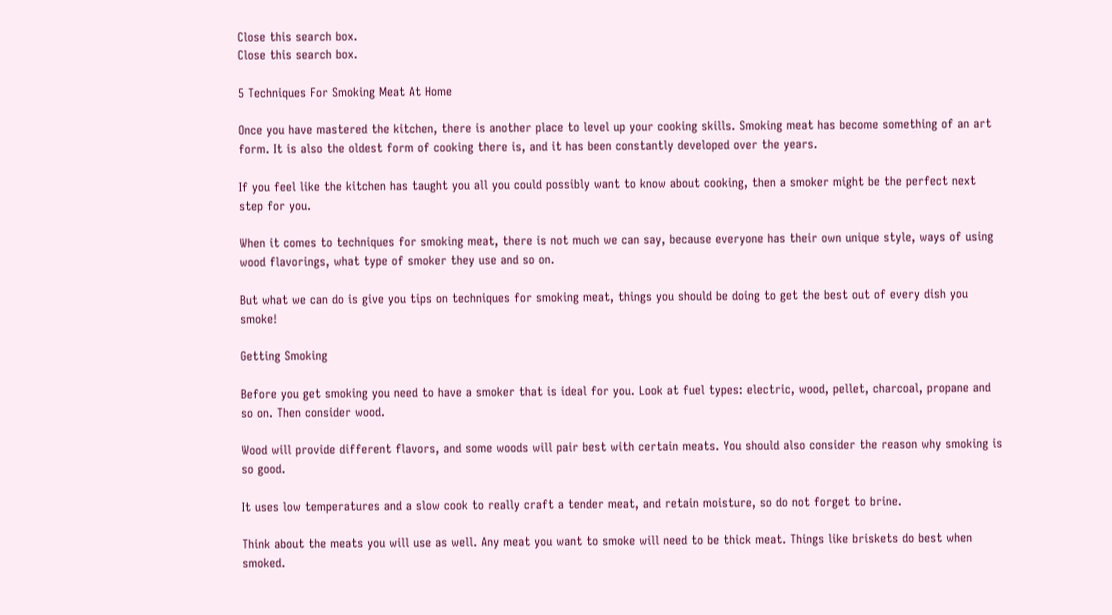Close this search box.
Close this search box.

5 Techniques For Smoking Meat At Home

Once you have mastered the kitchen, there is another place to level up your cooking skills. Smoking meat has become something of an art form. It is also the oldest form of cooking there is, and it has been constantly developed over the years.

If you feel like the kitchen has taught you all you could possibly want to know about cooking, then a smoker might be the perfect next step for you.

When it comes to techniques for smoking meat, there is not much we can say, because everyone has their own unique style, ways of using wood flavorings, what type of smoker they use and so on.

But what we can do is give you tips on techniques for smoking meat, things you should be doing to get the best out of every dish you smoke!

Getting Smoking

Before you get smoking you need to have a smoker that is ideal for you. Look at fuel types: electric, wood, pellet, charcoal, propane and so on. Then consider wood.

Wood will provide different flavors, and some woods will pair best with certain meats. You should also consider the reason why smoking is so good.

It uses low temperatures and a slow cook to really craft a tender meat, and retain moisture, so do not forget to brine.

Think about the meats you will use as well. Any meat you want to smoke will need to be thick meat. Things like briskets do best when smoked.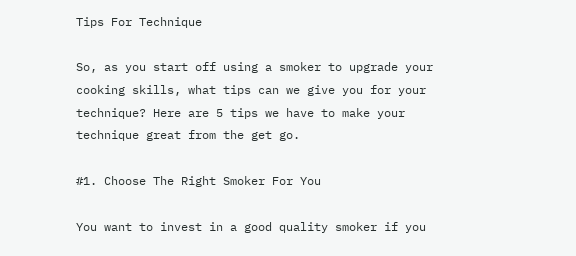Tips For Technique

So, as you start off using a smoker to upgrade your cooking skills, what tips can we give you for your technique? Here are 5 tips we have to make your technique great from the get go.

#1. Choose The Right Smoker For You

You want to invest in a good quality smoker if you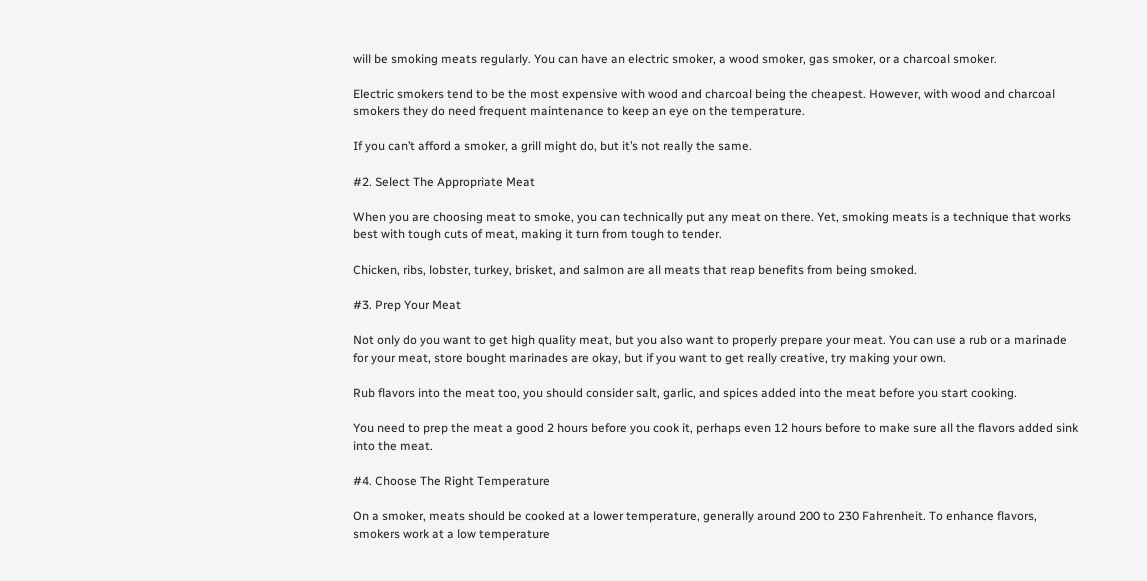will be smoking meats regularly. You can have an electric smoker, a wood smoker, gas smoker, or a charcoal smoker.

Electric smokers tend to be the most expensive with wood and charcoal being the cheapest. However, with wood and charcoal smokers they do need frequent maintenance to keep an eye on the temperature.

If you can’t afford a smoker, a grill might do, but it’s not really the same.

#2. Select The Appropriate Meat

When you are choosing meat to smoke, you can technically put any meat on there. Yet, smoking meats is a technique that works best with tough cuts of meat, making it turn from tough to tender.

Chicken, ribs, lobster, turkey, brisket, and salmon are all meats that reap benefits from being smoked.

#3. Prep Your Meat

Not only do you want to get high quality meat, but you also want to properly prepare your meat. You can use a rub or a marinade for your meat, store bought marinades are okay, but if you want to get really creative, try making your own.

Rub flavors into the meat too, you should consider salt, garlic, and spices added into the meat before you start cooking.

You need to prep the meat a good 2 hours before you cook it, perhaps even 12 hours before to make sure all the flavors added sink into the meat.

#4. Choose The Right Temperature

On a smoker, meats should be cooked at a lower temperature, generally around 200 to 230 Fahrenheit. To enhance flavors, smokers work at a low temperature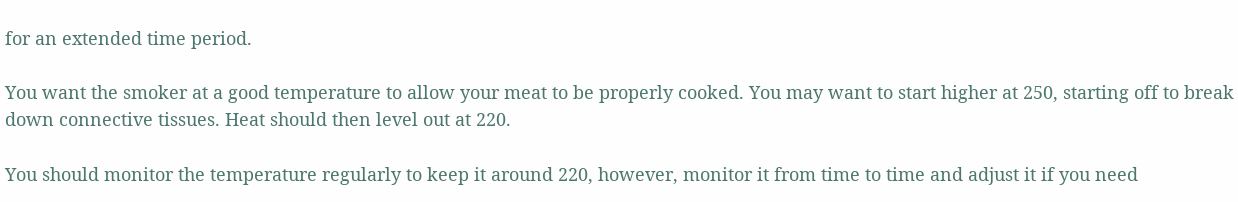for an extended time period.

You want the smoker at a good temperature to allow your meat to be properly cooked. You may want to start higher at 250, starting off to break down connective tissues. Heat should then level out at 220.

You should monitor the temperature regularly to keep it around 220, however, monitor it from time to time and adjust it if you need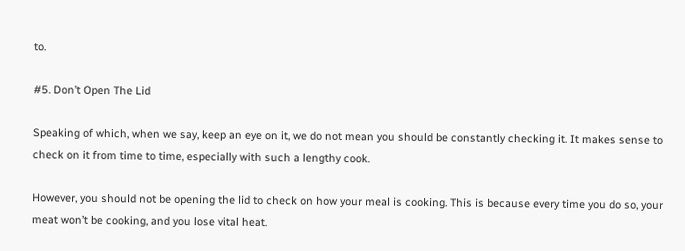to.

#5. Don’t Open The Lid

Speaking of which, when we say, keep an eye on it, we do not mean you should be constantly checking it. It makes sense to check on it from time to time, especially with such a lengthy cook.

However, you should not be opening the lid to check on how your meal is cooking. This is because every time you do so, your meat won’t be cooking, and you lose vital heat.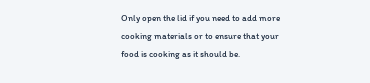Only open the lid if you need to add more cooking materials or to ensure that your food is cooking as it should be.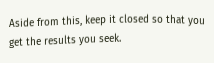Aside from this, keep it closed so that you get the results you seek.